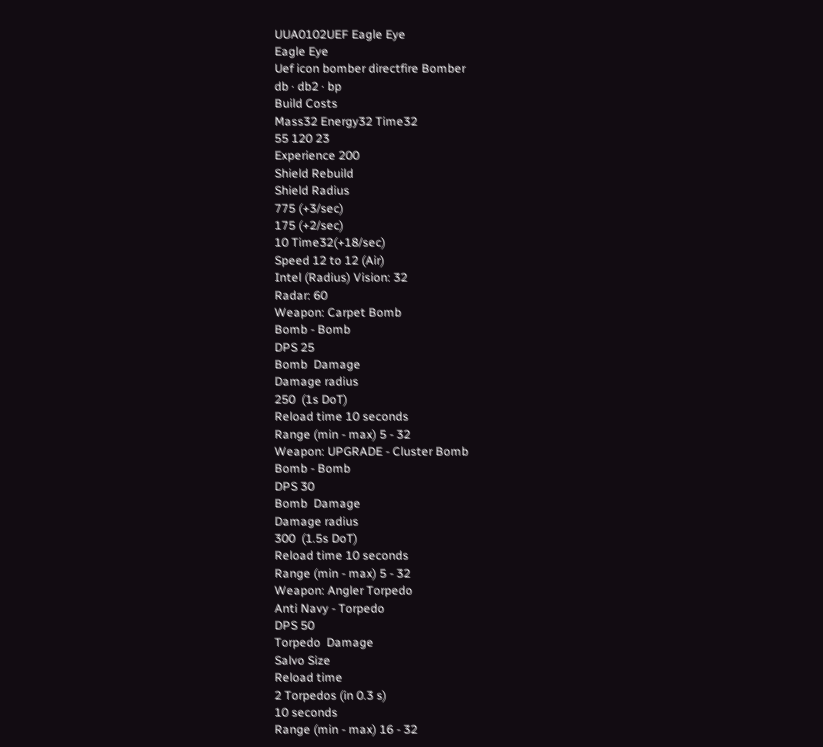UUA0102UEF Eagle Eye
Eagle Eye
Uef icon bomber directfire Bomber
db · db2 · bp
Build Costs
Mass32 Energy32 Time32
55 120 23
Experience 200
Shield Rebuild
Shield Radius
775 (+3/sec)
175 (+2/sec)
10 Time32(+18/sec)
Speed 12 to 12 (Air)
Intel (Radius) Vision: 32
Radar: 60
Weapon: Carpet Bomb
Bomb - Bomb
DPS 25
Bomb  Damage
Damage radius
250  (1s DoT)
Reload time 10 seconds
Range (min - max) 5 - 32
Weapon: UPGRADE - Cluster Bomb
Bomb - Bomb
DPS 30
Bomb  Damage
Damage radius
300  (1.5s DoT)
Reload time 10 seconds
Range (min - max) 5 - 32
Weapon: Angler Torpedo
Anti Navy - Torpedo
DPS 50
Torpedo  Damage
Salvo Size
Reload time
2 Torpedos (in 0.3 s)
10 seconds
Range (min - max) 16 - 32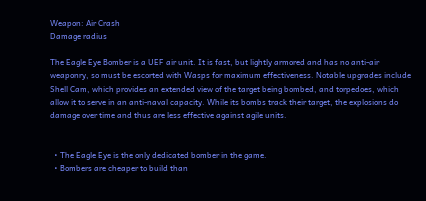Weapon: Air Crash
Damage radius

The Eagle Eye Bomber is a UEF air unit. It is fast, but lightly armored and has no anti-air weaponry, so must be escorted with Wasps for maximum effectiveness. Notable upgrades include Shell Cam, which provides an extended view of the target being bombed, and torpedoes, which allow it to serve in an anti-naval capacity. While its bombs track their target, the explosions do damage over time and thus are less effective against agile units.


  • The Eagle Eye is the only dedicated bomber in the game.
  • Bombers are cheaper to build than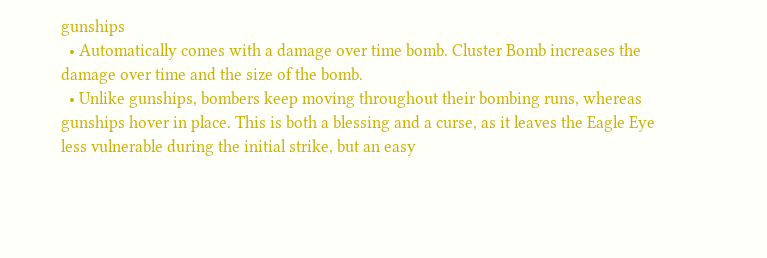gunships
  • Automatically comes with a damage over time bomb. Cluster Bomb increases the damage over time and the size of the bomb.
  • Unlike gunships, bombers keep moving throughout their bombing runs, whereas gunships hover in place. This is both a blessing and a curse, as it leaves the Eagle Eye less vulnerable during the initial strike, but an easy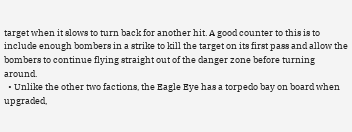target when it slows to turn back for another hit. A good counter to this is to include enough bombers in a strike to kill the target on its first pass and allow the bombers to continue flying straight out of the danger zone before turning around.
  • Unlike the other two factions, the Eagle Eye has a torpedo bay on board when upgraded,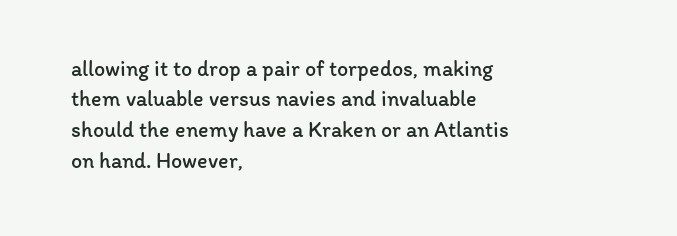allowing it to drop a pair of torpedos, making them valuable versus navies and invaluable should the enemy have a Kraken or an Atlantis on hand. However,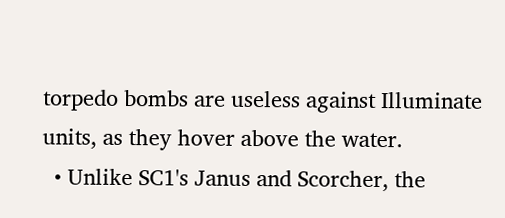torpedo bombs are useless against Illuminate units, as they hover above the water.
  • Unlike SC1's Janus and Scorcher, the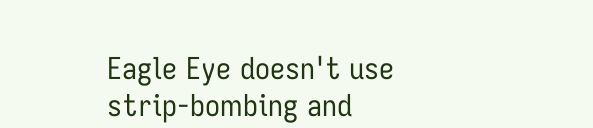Eagle Eye doesn't use strip-bombing and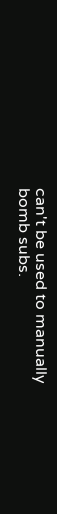can't be used to manually bomb subs.